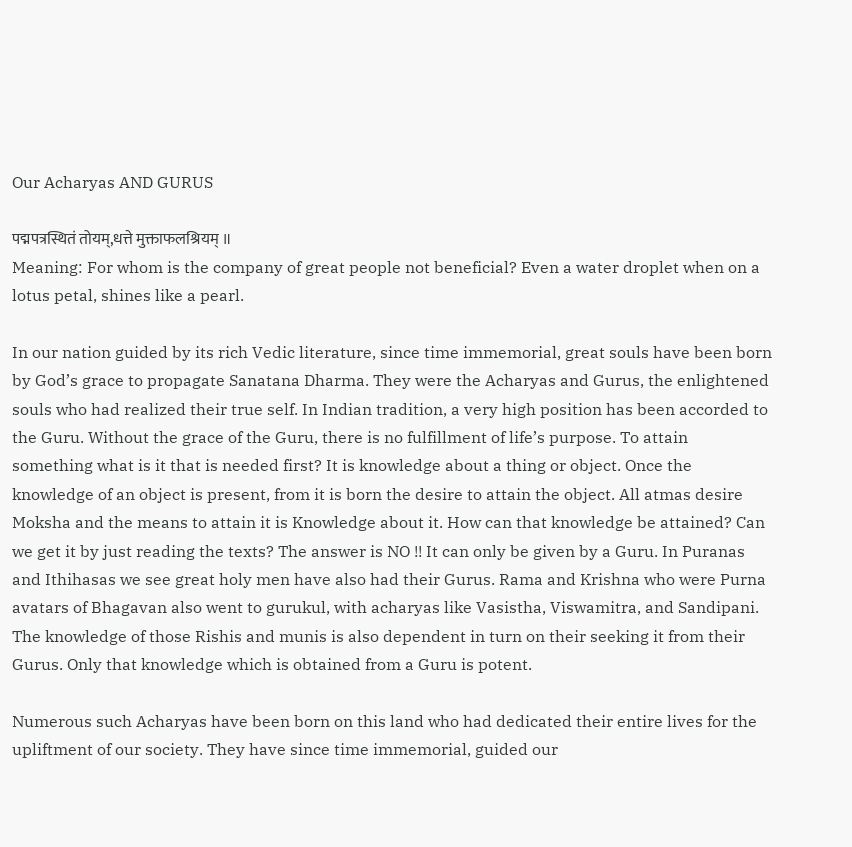Our Acharyas AND GURUS

पद्मपत्रस्थितं तोयम्,धत्ते मुक्ताफलश्रियम् ॥
Meaning: For whom is the company of great people not beneficial? Even a water droplet when on a lotus petal, shines like a pearl.

In our nation guided by its rich Vedic literature, since time immemorial, great souls have been born by God’s grace to propagate Sanatana Dharma. They were the Acharyas and Gurus, the enlightened souls who had realized their true self. In Indian tradition, a very high position has been accorded to the Guru. Without the grace of the Guru, there is no fulfillment of life’s purpose. To attain something what is it that is needed first? It is knowledge about a thing or object. Once the knowledge of an object is present, from it is born the desire to attain the object. All atmas desire Moksha and the means to attain it is Knowledge about it. How can that knowledge be attained? Can we get it by just reading the texts? The answer is NO !! It can only be given by a Guru. In Puranas and Ithihasas we see great holy men have also had their Gurus. Rama and Krishna who were Purna avatars of Bhagavan also went to gurukul, with acharyas like Vasistha, Viswamitra, and Sandipani. The knowledge of those Rishis and munis is also dependent in turn on their seeking it from their Gurus. Only that knowledge which is obtained from a Guru is potent.

Numerous such Acharyas have been born on this land who had dedicated their entire lives for the upliftment of our society. They have since time immemorial, guided our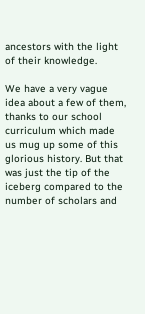ancestors with the light of their knowledge.

We have a very vague idea about a few of them, thanks to our school curriculum which made us mug up some of this glorious history. But that was just the tip of the iceberg compared to the number of scholars and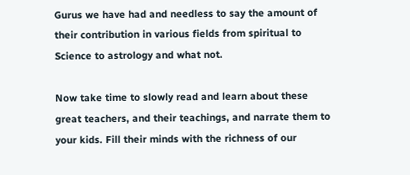Gurus we have had and needless to say the amount of their contribution in various fields from spiritual to Science to astrology and what not.

Now take time to slowly read and learn about these great teachers, and their teachings, and narrate them to your kids. Fill their minds with the richness of our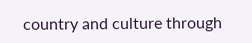country and culture through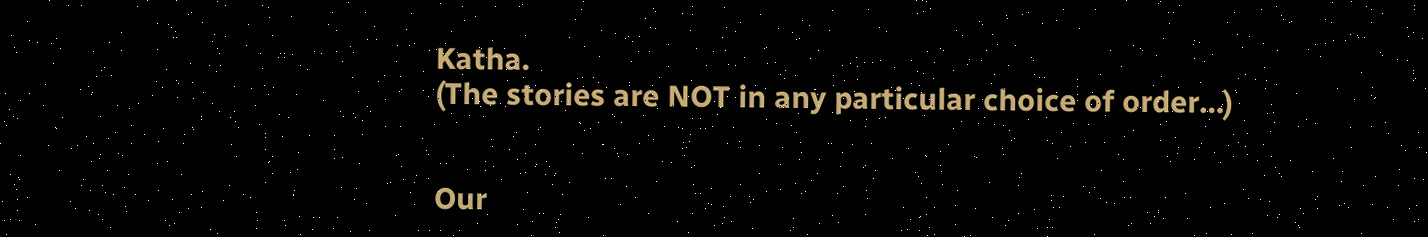Katha.
(The stories are NOT in any particular choice of order…)


Our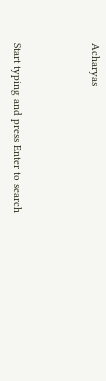Acharyas



Start typing and press Enter to search